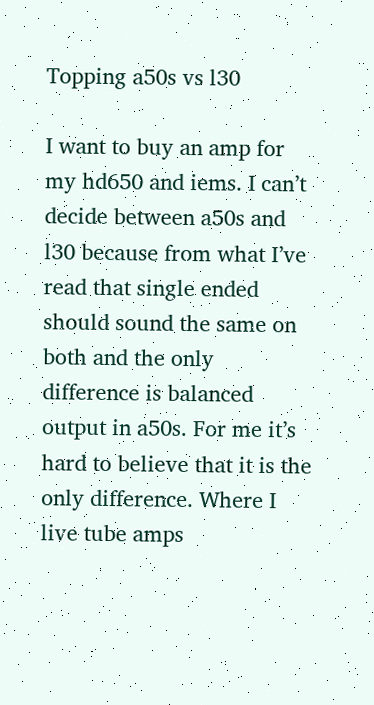Topping a50s vs l30

I want to buy an amp for my hd650 and iems. I can’t decide between a50s and l30 because from what I’ve read that single ended should sound the same on both and the only difference is balanced output in a50s. For me it’s hard to believe that it is the only difference. Where I live tube amps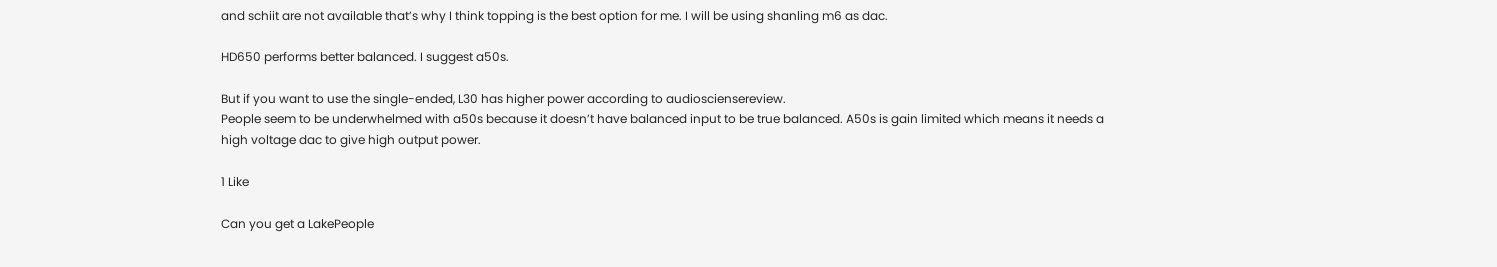and schiit are not available that’s why I think topping is the best option for me. I will be using shanling m6 as dac.

HD650 performs better balanced. I suggest a50s.

But if you want to use the single-ended, L30 has higher power according to audiosciensereview.
People seem to be underwhelmed with a50s because it doesn’t have balanced input to be true balanced. A50s is gain limited which means it needs a high voltage dac to give high output power.

1 Like

Can you get a LakePeople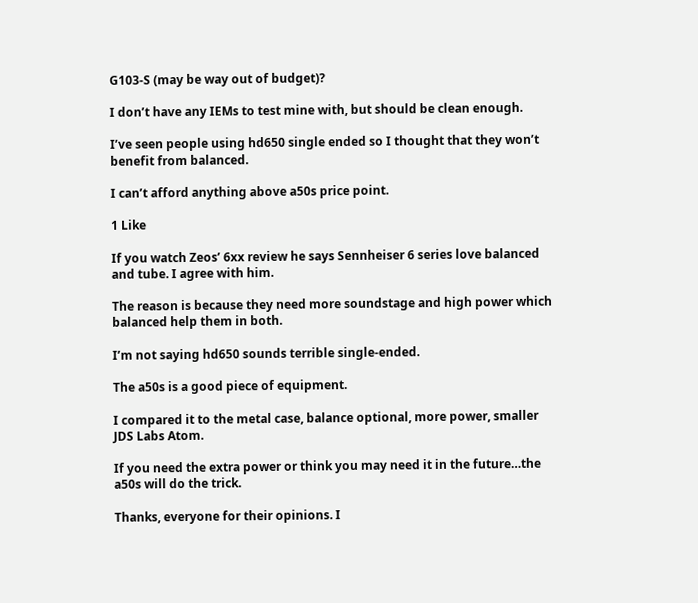G103-S (may be way out of budget)?

I don’t have any IEMs to test mine with, but should be clean enough.

I’ve seen people using hd650 single ended so I thought that they won’t benefit from balanced.

I can’t afford anything above a50s price point.

1 Like

If you watch Zeos’ 6xx review he says Sennheiser 6 series love balanced and tube. I agree with him.

The reason is because they need more soundstage and high power which balanced help them in both.

I’m not saying hd650 sounds terrible single-ended.

The a50s is a good piece of equipment.

I compared it to the metal case, balance optional, more power, smaller JDS Labs Atom.

If you need the extra power or think you may need it in the future…the a50s will do the trick.

Thanks, everyone for their opinions. I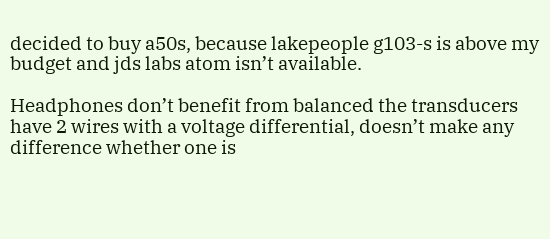decided to buy a50s, because lakepeople g103-s is above my budget and jds labs atom isn’t available.

Headphones don’t benefit from balanced the transducers have 2 wires with a voltage differential, doesn’t make any difference whether one is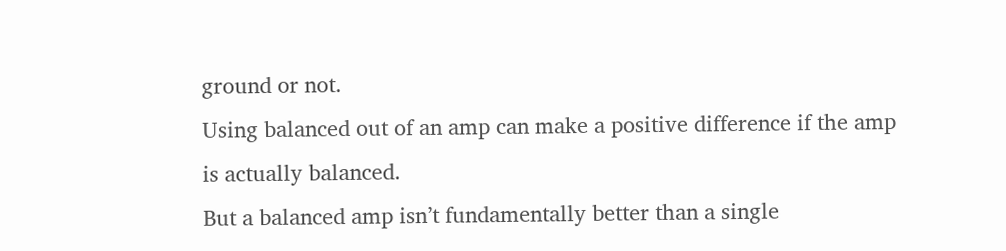ground or not.
Using balanced out of an amp can make a positive difference if the amp is actually balanced.
But a balanced amp isn’t fundamentally better than a single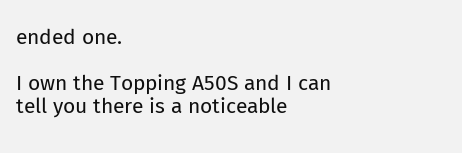ended one.

I own the Topping A50S and I can tell you there is a noticeable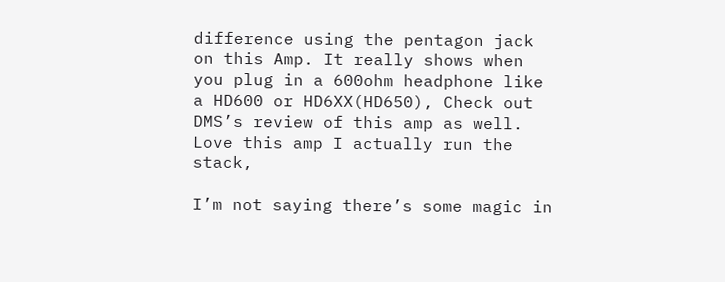difference using the pentagon jack on this Amp. It really shows when you plug in a 600ohm headphone like a HD600 or HD6XX(HD650), Check out DMS’s review of this amp as well. Love this amp I actually run the stack,

I’m not saying there’s some magic in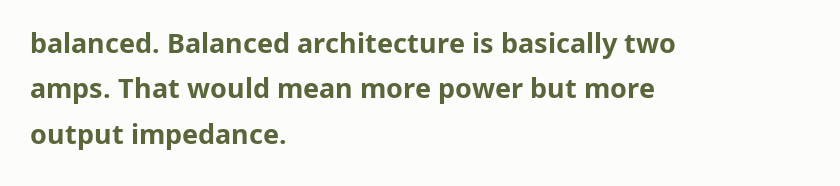balanced. Balanced architecture is basically two amps. That would mean more power but more output impedance.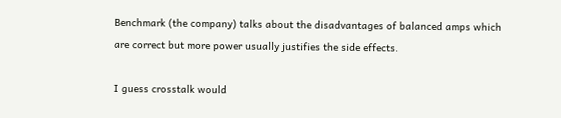Benchmark (the company) talks about the disadvantages of balanced amps which are correct but more power usually justifies the side effects.

I guess crosstalk would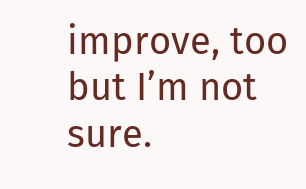improve, too but I’m not sure.